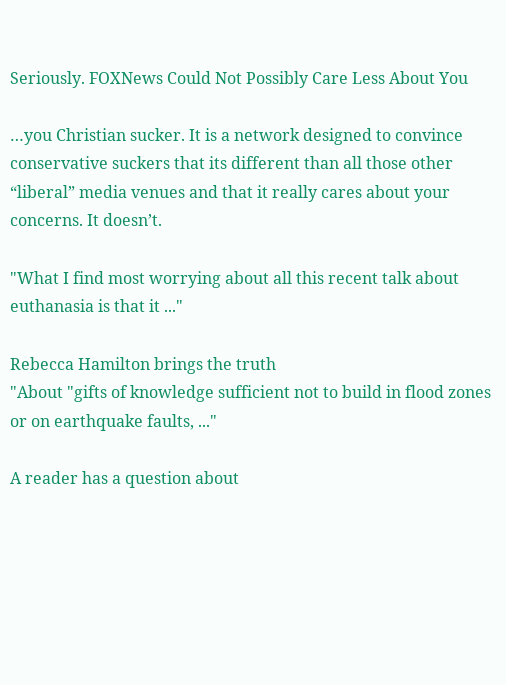Seriously. FOXNews Could Not Possibly Care Less About You

…you Christian sucker. It is a network designed to convince conservative suckers that its different than all those other “liberal” media venues and that it really cares about your concerns. It doesn’t.

"What I find most worrying about all this recent talk about euthanasia is that it ..."

Rebecca Hamilton brings the truth
"About "gifts of knowledge sufficient not to build in flood zones or on earthquake faults, ..."

A reader has a question about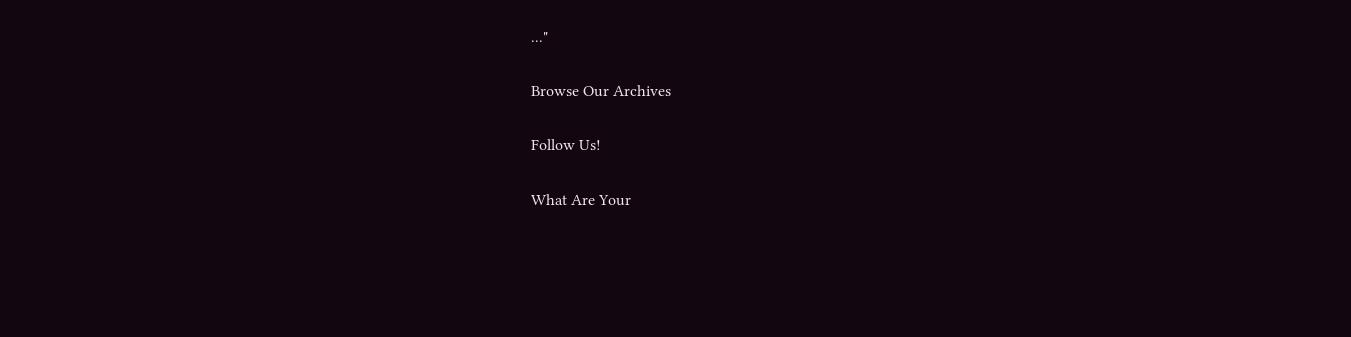..."

Browse Our Archives

Follow Us!

What Are Your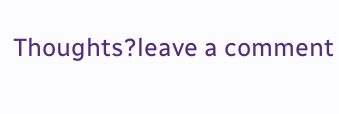Thoughts?leave a comment